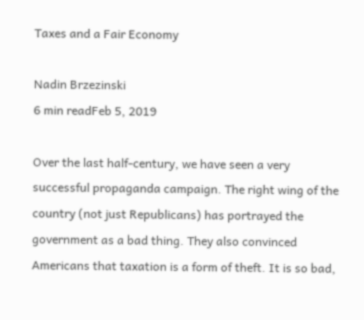Taxes and a Fair Economy

Nadin Brzezinski
6 min readFeb 5, 2019

Over the last half-century, we have seen a very successful propaganda campaign. The right wing of the country (not just Republicans) has portrayed the government as a bad thing. They also convinced Americans that taxation is a form of theft. It is so bad,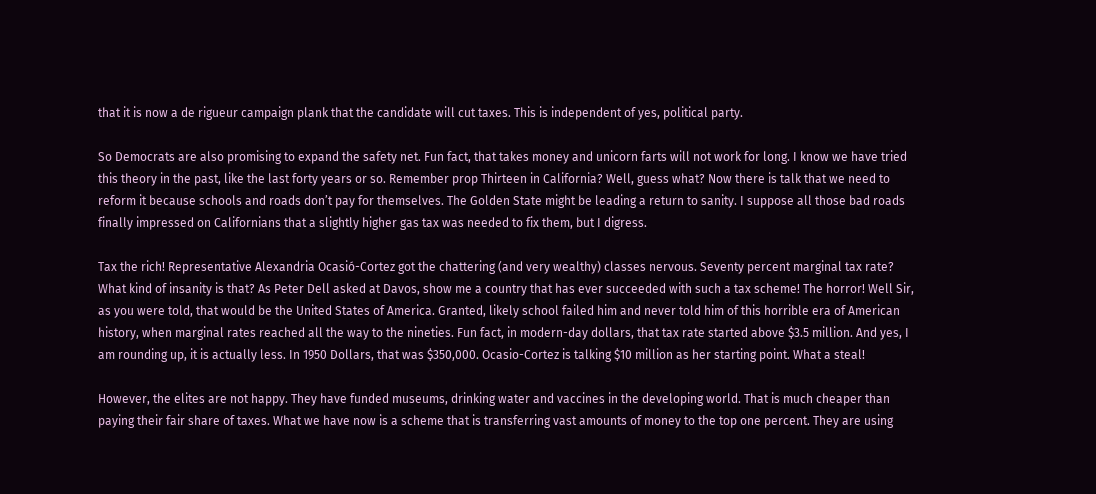that it is now a de rigueur campaign plank that the candidate will cut taxes. This is independent of yes, political party.

So Democrats are also promising to expand the safety net. Fun fact, that takes money and unicorn farts will not work for long. I know we have tried this theory in the past, like the last forty years or so. Remember prop Thirteen in California? Well, guess what? Now there is talk that we need to reform it because schools and roads don’t pay for themselves. The Golden State might be leading a return to sanity. I suppose all those bad roads finally impressed on Californians that a slightly higher gas tax was needed to fix them, but I digress.

Tax the rich! Representative Alexandria Ocasió-Cortez got the chattering (and very wealthy) classes nervous. Seventy percent marginal tax rate? What kind of insanity is that? As Peter Dell asked at Davos, show me a country that has ever succeeded with such a tax scheme! The horror! Well Sir, as you were told, that would be the United States of America. Granted, likely school failed him and never told him of this horrible era of American history, when marginal rates reached all the way to the nineties. Fun fact, in modern-day dollars, that tax rate started above $3.5 million. And yes, I am rounding up, it is actually less. In 1950 Dollars, that was $350,000. Ocasio-Cortez is talking $10 million as her starting point. What a steal!

However, the elites are not happy. They have funded museums, drinking water and vaccines in the developing world. That is much cheaper than paying their fair share of taxes. What we have now is a scheme that is transferring vast amounts of money to the top one percent. They are using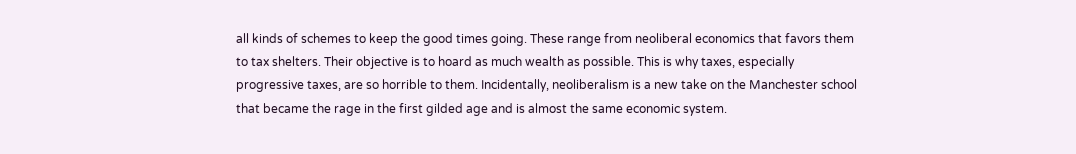all kinds of schemes to keep the good times going. These range from neoliberal economics that favors them to tax shelters. Their objective is to hoard as much wealth as possible. This is why taxes, especially progressive taxes, are so horrible to them. Incidentally, neoliberalism is a new take on the Manchester school that became the rage in the first gilded age and is almost the same economic system.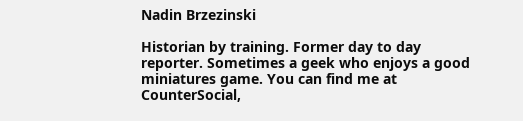Nadin Brzezinski

Historian by training. Former day to day reporter. Sometimes a geek who enjoys a good miniatures game. You can find me at CounterSocial,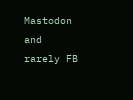Mastodon and rarely FB